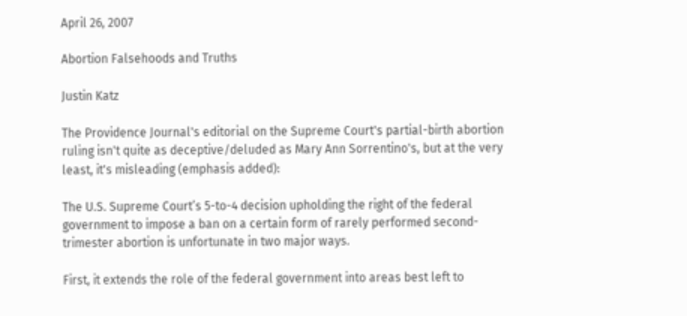April 26, 2007

Abortion Falsehoods and Truths

Justin Katz

The Providence Journal's editorial on the Supreme Court's partial-birth abortion ruling isn't quite as deceptive/deluded as Mary Ann Sorrentino's, but at the very least, it's misleading (emphasis added):

The U.S. Supreme Court’s 5-to-4 decision upholding the right of the federal government to impose a ban on a certain form of rarely performed second-trimester abortion is unfortunate in two major ways.

First, it extends the role of the federal government into areas best left to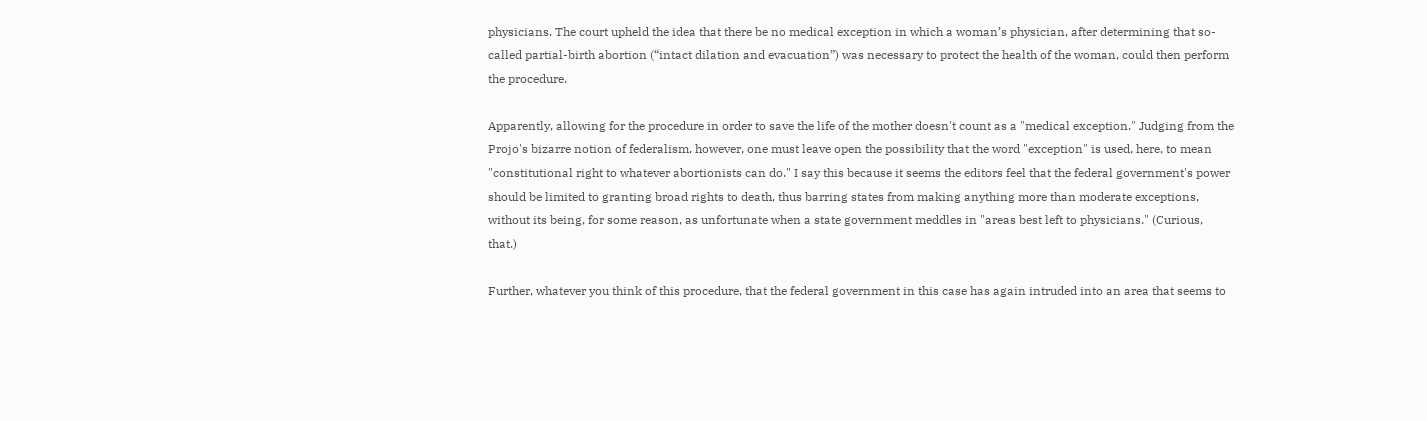physicians. The court upheld the idea that there be no medical exception in which a woman’s physician, after determining that so-called partial-birth abortion (“intact dilation and evacuation”) was necessary to protect the health of the woman, could then perform the procedure.

Apparently, allowing for the procedure in order to save the life of the mother doesn't count as a "medical exception." Judging from the Projo's bizarre notion of federalism, however, one must leave open the possibility that the word "exception" is used, here, to mean "constitutional right to whatever abortionists can do." I say this because it seems the editors feel that the federal government's power should be limited to granting broad rights to death, thus barring states from making anything more than moderate exceptions, without its being, for some reason, as unfortunate when a state government meddles in "areas best left to physicians." (Curious, that.)

Further, whatever you think of this procedure, that the federal government in this case has again intruded into an area that seems to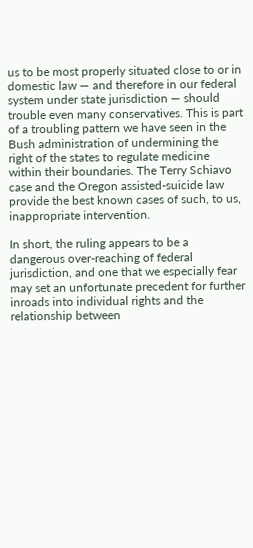us to be most properly situated close to or in domestic law — and therefore in our federal system under state jurisdiction — should trouble even many conservatives. This is part of a troubling pattern we have seen in the Bush administration of undermining the right of the states to regulate medicine within their boundaries. The Terry Schiavo case and the Oregon assisted-suicide law provide the best known cases of such, to us, inappropriate intervention.

In short, the ruling appears to be a dangerous over-reaching of federal jurisdiction, and one that we especially fear may set an unfortunate precedent for further inroads into individual rights and the relationship between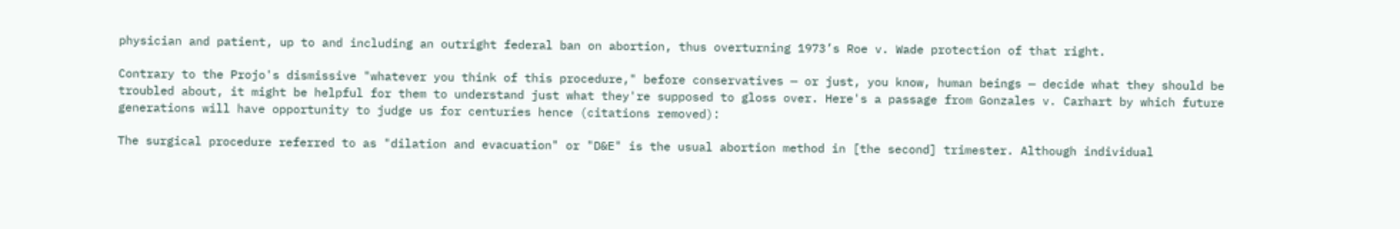physician and patient, up to and including an outright federal ban on abortion, thus overturning 1973’s Roe v. Wade protection of that right.

Contrary to the Projo's dismissive "whatever you think of this procedure," before conservatives — or just, you know, human beings — decide what they should be troubled about, it might be helpful for them to understand just what they're supposed to gloss over. Here's a passage from Gonzales v. Carhart by which future generations will have opportunity to judge us for centuries hence (citations removed):

The surgical procedure referred to as "dilation and evacuation" or "D&E" is the usual abortion method in [the second] trimester. Although individual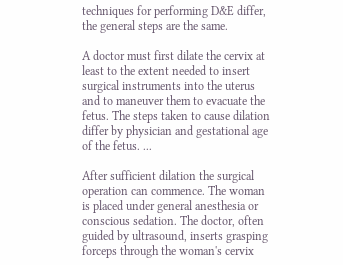techniques for performing D&E differ, the general steps are the same.

A doctor must first dilate the cervix at least to the extent needed to insert surgical instruments into the uterus and to maneuver them to evacuate the fetus. The steps taken to cause dilation differ by physician and gestational age of the fetus. ...

After sufficient dilation the surgical operation can commence. The woman is placed under general anesthesia or conscious sedation. The doctor, often guided by ultrasound, inserts grasping forceps through the woman's cervix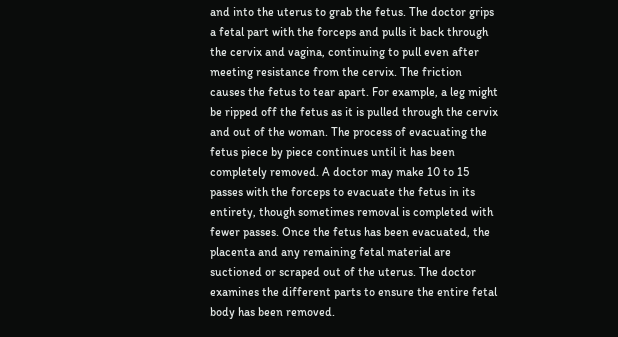and into the uterus to grab the fetus. The doctor grips a fetal part with the forceps and pulls it back through the cervix and vagina, continuing to pull even after meeting resistance from the cervix. The friction causes the fetus to tear apart. For example, a leg might be ripped off the fetus as it is pulled through the cervix and out of the woman. The process of evacuating the fetus piece by piece continues until it has been completely removed. A doctor may make 10 to 15 passes with the forceps to evacuate the fetus in its entirety, though sometimes removal is completed with fewer passes. Once the fetus has been evacuated, the placenta and any remaining fetal material are suctioned or scraped out of the uterus. The doctor examines the different parts to ensure the entire fetal body has been removed.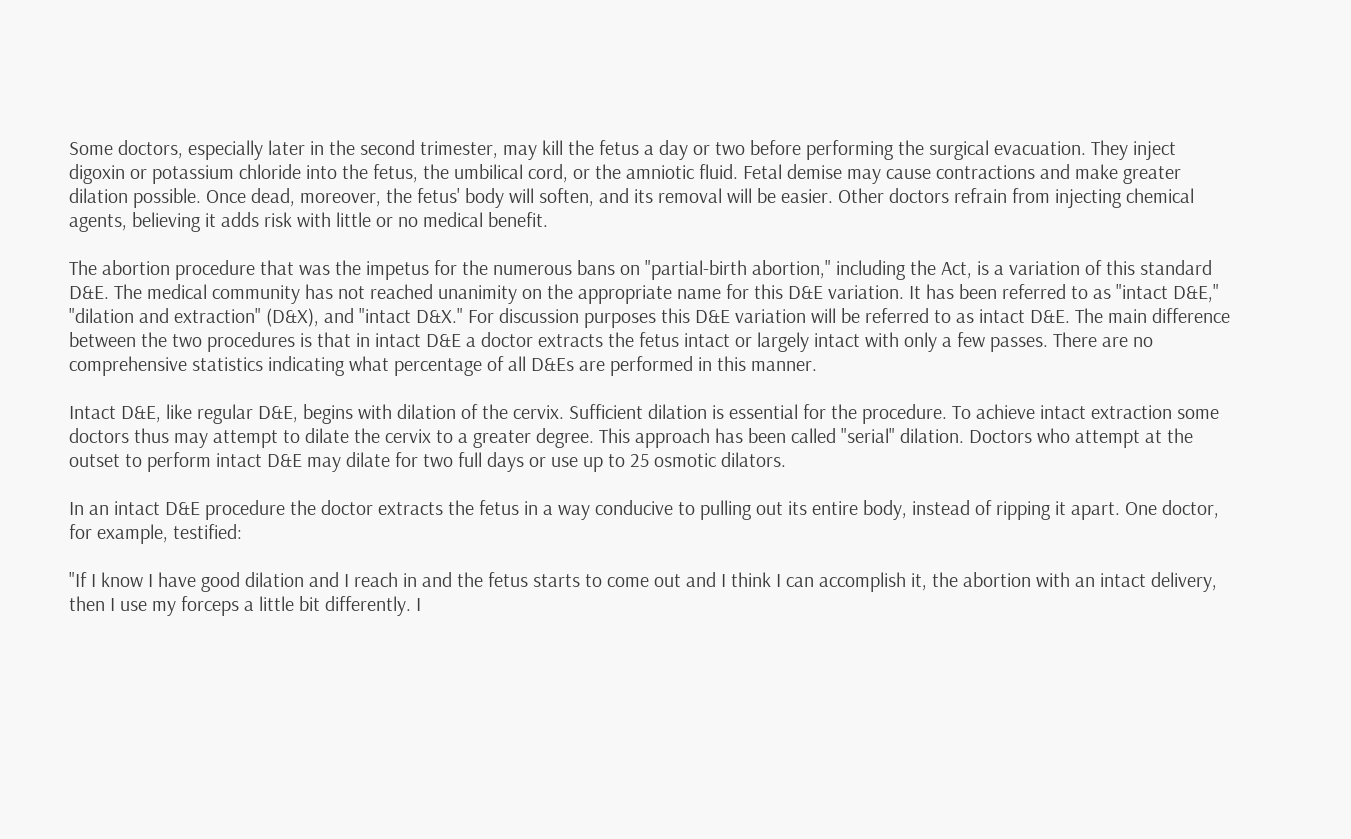Some doctors, especially later in the second trimester, may kill the fetus a day or two before performing the surgical evacuation. They inject digoxin or potassium chloride into the fetus, the umbilical cord, or the amniotic fluid. Fetal demise may cause contractions and make greater dilation possible. Once dead, moreover, the fetus' body will soften, and its removal will be easier. Other doctors refrain from injecting chemical agents, believing it adds risk with little or no medical benefit.

The abortion procedure that was the impetus for the numerous bans on "partial-birth abortion," including the Act, is a variation of this standard D&E. The medical community has not reached unanimity on the appropriate name for this D&E variation. It has been referred to as "intact D&E," "dilation and extraction" (D&X), and "intact D&X." For discussion purposes this D&E variation will be referred to as intact D&E. The main difference between the two procedures is that in intact D&E a doctor extracts the fetus intact or largely intact with only a few passes. There are no comprehensive statistics indicating what percentage of all D&Es are performed in this manner.

Intact D&E, like regular D&E, begins with dilation of the cervix. Sufficient dilation is essential for the procedure. To achieve intact extraction some doctors thus may attempt to dilate the cervix to a greater degree. This approach has been called "serial" dilation. Doctors who attempt at the outset to perform intact D&E may dilate for two full days or use up to 25 osmotic dilators.

In an intact D&E procedure the doctor extracts the fetus in a way conducive to pulling out its entire body, instead of ripping it apart. One doctor, for example, testified:

"If I know I have good dilation and I reach in and the fetus starts to come out and I think I can accomplish it, the abortion with an intact delivery, then I use my forceps a little bit differently. I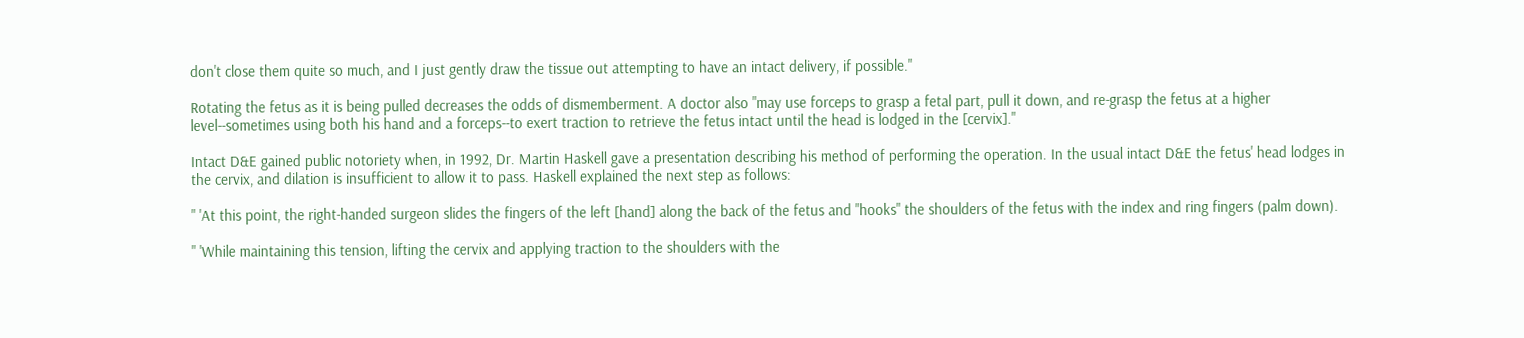don't close them quite so much, and I just gently draw the tissue out attempting to have an intact delivery, if possible."

Rotating the fetus as it is being pulled decreases the odds of dismemberment. A doctor also "may use forceps to grasp a fetal part, pull it down, and re-grasp the fetus at a higher level--sometimes using both his hand and a forceps--to exert traction to retrieve the fetus intact until the head is lodged in the [cervix]."

Intact D&E gained public notoriety when, in 1992, Dr. Martin Haskell gave a presentation describing his method of performing the operation. In the usual intact D&E the fetus' head lodges in the cervix, and dilation is insufficient to allow it to pass. Haskell explained the next step as follows:

" 'At this point, the right-handed surgeon slides the fingers of the left [hand] along the back of the fetus and "hooks" the shoulders of the fetus with the index and ring fingers (palm down).

" 'While maintaining this tension, lifting the cervix and applying traction to the shoulders with the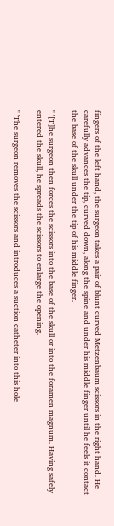fingers of the left hand, the surgeon takes a pair of blunt curved Metzenbaum scissors in the right hand. He carefully advances the tip, curved down, along the spine and under his middle finger until he feels it contact the base of the skull under the tip of his middle finger.

" '[T]he surgeon then forces the scissors into the base of the skull or into the foramen magnum. Having safely entered the skull, he spreads the scissors to enlarge the opening.

" 'The surgeon removes the scissors and introduces a suction catheter into this hole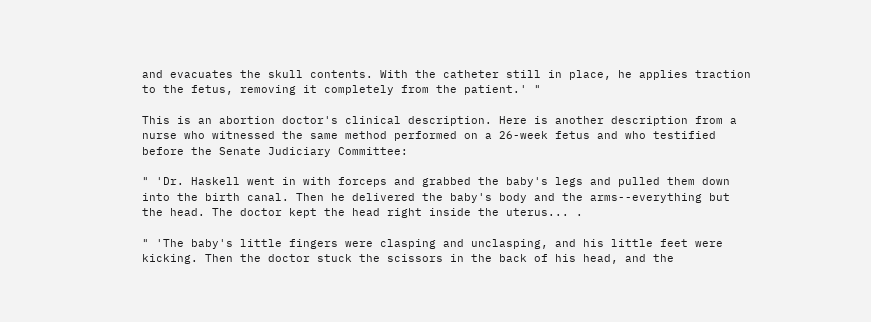and evacuates the skull contents. With the catheter still in place, he applies traction to the fetus, removing it completely from the patient.' "

This is an abortion doctor's clinical description. Here is another description from a nurse who witnessed the same method performed on a 26-week fetus and who testified before the Senate Judiciary Committee:

" 'Dr. Haskell went in with forceps and grabbed the baby's legs and pulled them down into the birth canal. Then he delivered the baby's body and the arms--everything but the head. The doctor kept the head right inside the uterus... .

" 'The baby's little fingers were clasping and unclasping, and his little feet were kicking. Then the doctor stuck the scissors in the back of his head, and the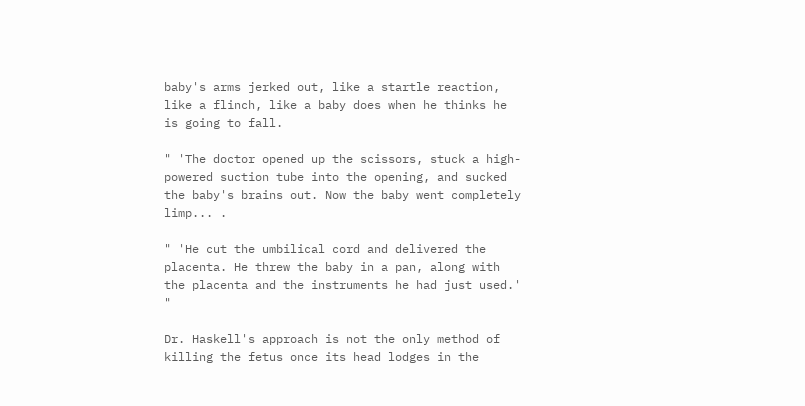baby's arms jerked out, like a startle reaction, like a flinch, like a baby does when he thinks he is going to fall.

" 'The doctor opened up the scissors, stuck a high-powered suction tube into the opening, and sucked the baby's brains out. Now the baby went completely limp... .

" 'He cut the umbilical cord and delivered the placenta. He threw the baby in a pan, along with the placenta and the instruments he had just used.' "

Dr. Haskell's approach is not the only method of killing the fetus once its head lodges in the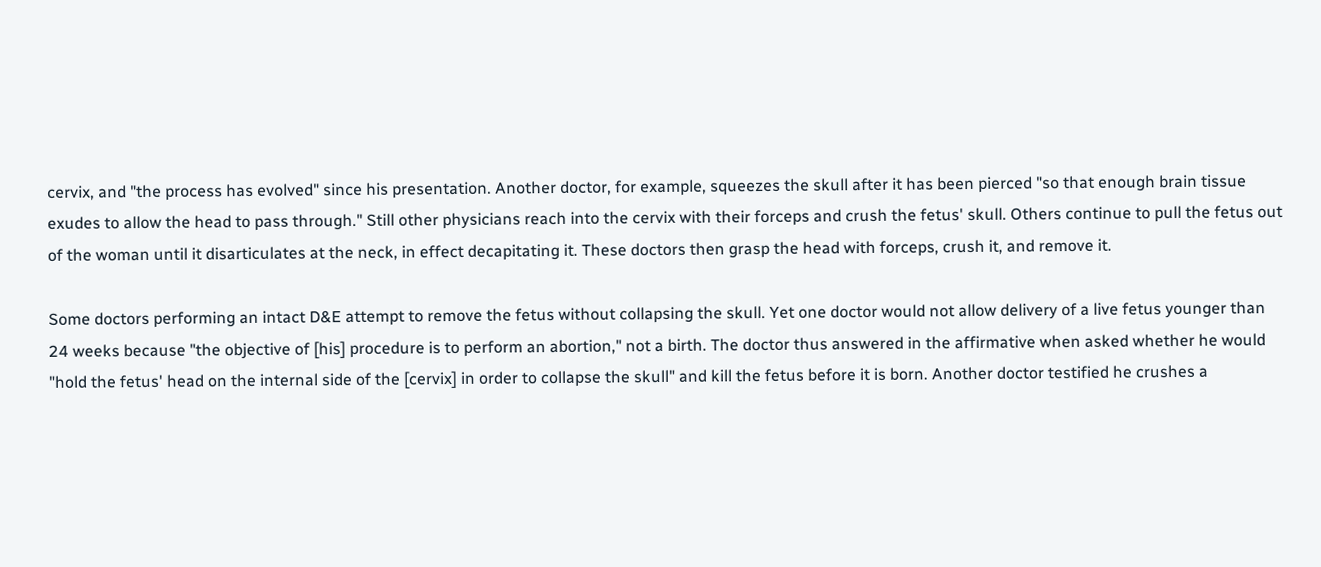cervix, and "the process has evolved" since his presentation. Another doctor, for example, squeezes the skull after it has been pierced "so that enough brain tissue exudes to allow the head to pass through." Still other physicians reach into the cervix with their forceps and crush the fetus' skull. Others continue to pull the fetus out of the woman until it disarticulates at the neck, in effect decapitating it. These doctors then grasp the head with forceps, crush it, and remove it.

Some doctors performing an intact D&E attempt to remove the fetus without collapsing the skull. Yet one doctor would not allow delivery of a live fetus younger than 24 weeks because "the objective of [his] procedure is to perform an abortion," not a birth. The doctor thus answered in the affirmative when asked whether he would "hold the fetus' head on the internal side of the [cervix] in order to collapse the skull" and kill the fetus before it is born. Another doctor testified he crushes a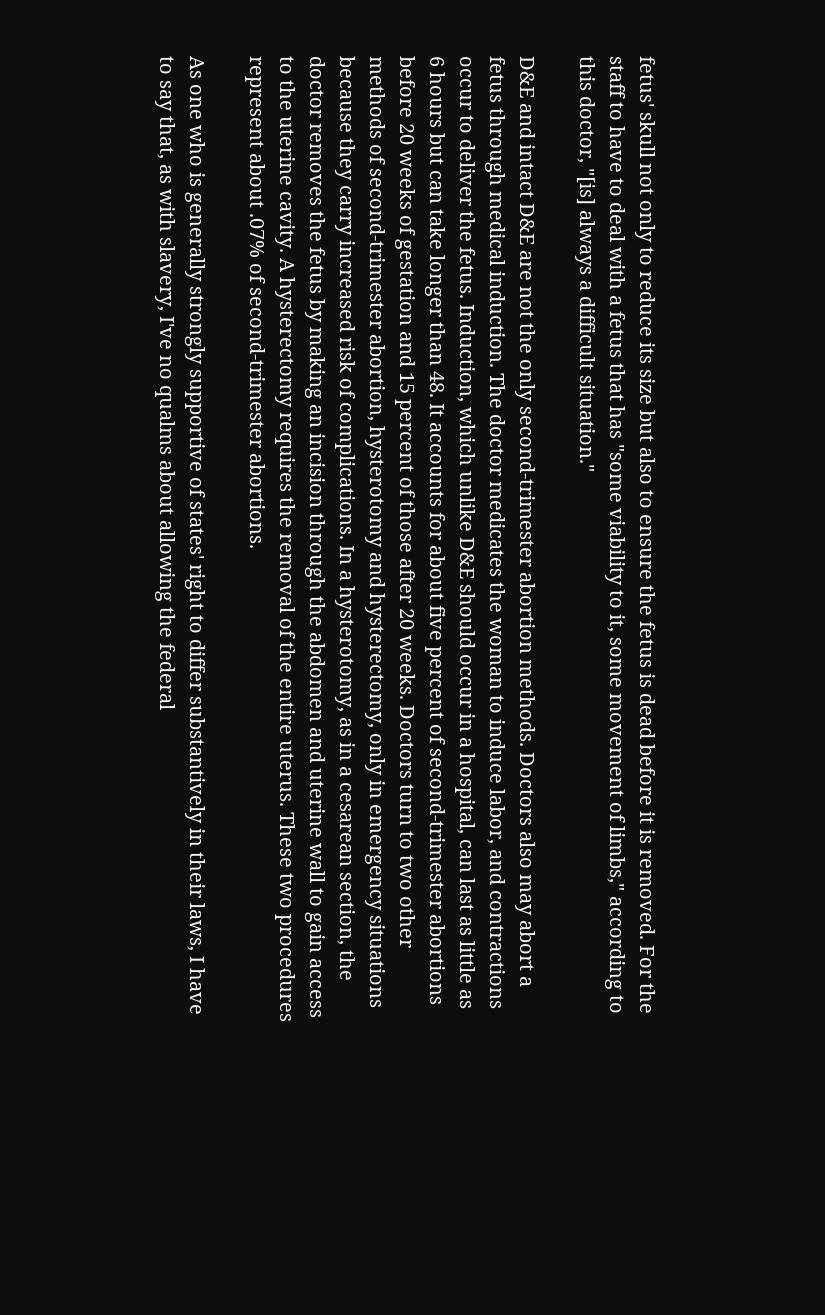fetus' skull not only to reduce its size but also to ensure the fetus is dead before it is removed. For the staff to have to deal with a fetus that has "some viability to it, some movement of limbs," according to this doctor, "[is] always a difficult situation."

D&E and intact D&E are not the only second-trimester abortion methods. Doctors also may abort a fetus through medical induction. The doctor medicates the woman to induce labor, and contractions occur to deliver the fetus. Induction, which unlike D&E should occur in a hospital, can last as little as 6 hours but can take longer than 48. It accounts for about five percent of second-trimester abortions before 20 weeks of gestation and 15 percent of those after 20 weeks. Doctors turn to two other methods of second-trimester abortion, hysterotomy and hysterectomy, only in emergency situations because they carry increased risk of complications. In a hysterotomy, as in a cesarean section, the doctor removes the fetus by making an incision through the abdomen and uterine wall to gain access to the uterine cavity. A hysterectomy requires the removal of the entire uterus. These two procedures represent about .07% of second-trimester abortions.

As one who is generally strongly supportive of states' right to differ substantively in their laws, I have to say that, as with slavery, I've no qualms about allowing the federal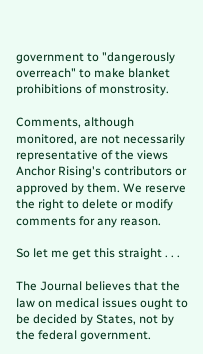government to "dangerously overreach" to make blanket prohibitions of monstrosity.

Comments, although monitored, are not necessarily representative of the views Anchor Rising's contributors or approved by them. We reserve the right to delete or modify comments for any reason.

So let me get this straight . . .

The Journal believes that the law on medical issues ought to be decided by States, not by the federal government.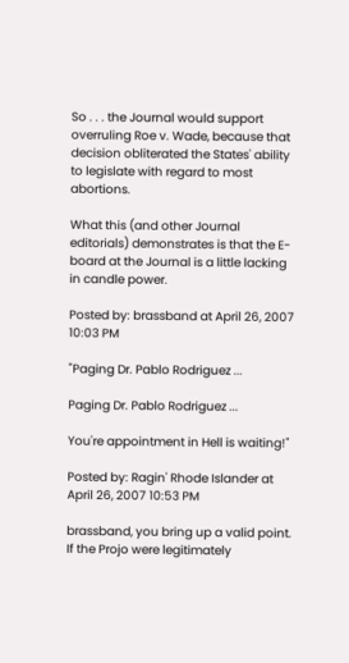So . . . the Journal would support overruling Roe v. Wade, because that decision obliterated the States' ability to legislate with regard to most abortions.

What this (and other Journal editorials) demonstrates is that the E-board at the Journal is a little lacking in candle power.

Posted by: brassband at April 26, 2007 10:03 PM

"Paging Dr. Pablo Rodriguez ...

Paging Dr. Pablo Rodriguez ...

You're appointment in Hell is waiting!"

Posted by: Ragin' Rhode Islander at April 26, 2007 10:53 PM

brassband, you bring up a valid point. If the Projo were legitimately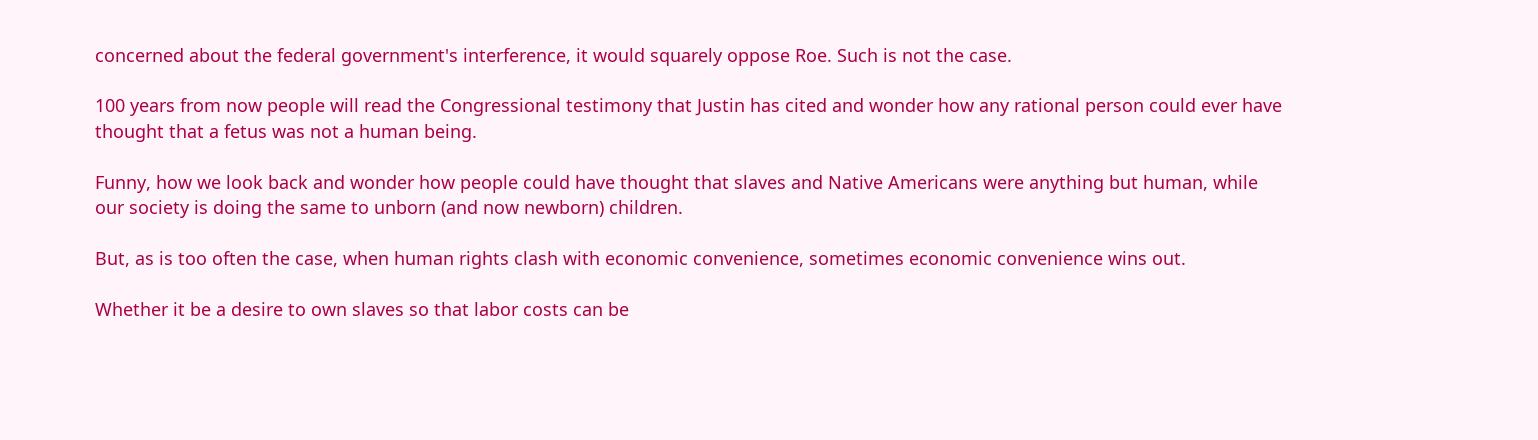concerned about the federal government's interference, it would squarely oppose Roe. Such is not the case.

100 years from now people will read the Congressional testimony that Justin has cited and wonder how any rational person could ever have thought that a fetus was not a human being.

Funny, how we look back and wonder how people could have thought that slaves and Native Americans were anything but human, while our society is doing the same to unborn (and now newborn) children.

But, as is too often the case, when human rights clash with economic convenience, sometimes economic convenience wins out.

Whether it be a desire to own slaves so that labor costs can be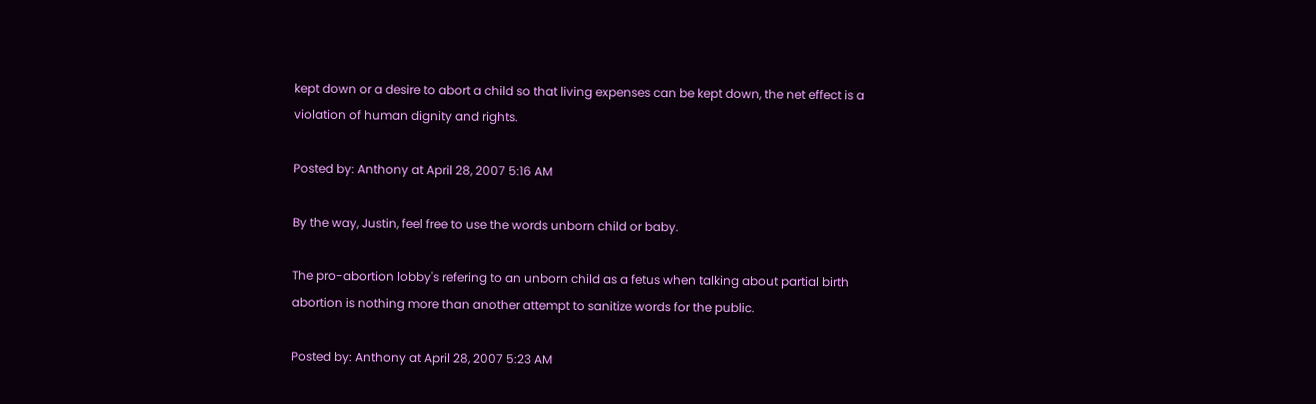kept down or a desire to abort a child so that living expenses can be kept down, the net effect is a violation of human dignity and rights.

Posted by: Anthony at April 28, 2007 5:16 AM

By the way, Justin, feel free to use the words unborn child or baby.

The pro-abortion lobby's refering to an unborn child as a fetus when talking about partial birth abortion is nothing more than another attempt to sanitize words for the public.

Posted by: Anthony at April 28, 2007 5:23 AM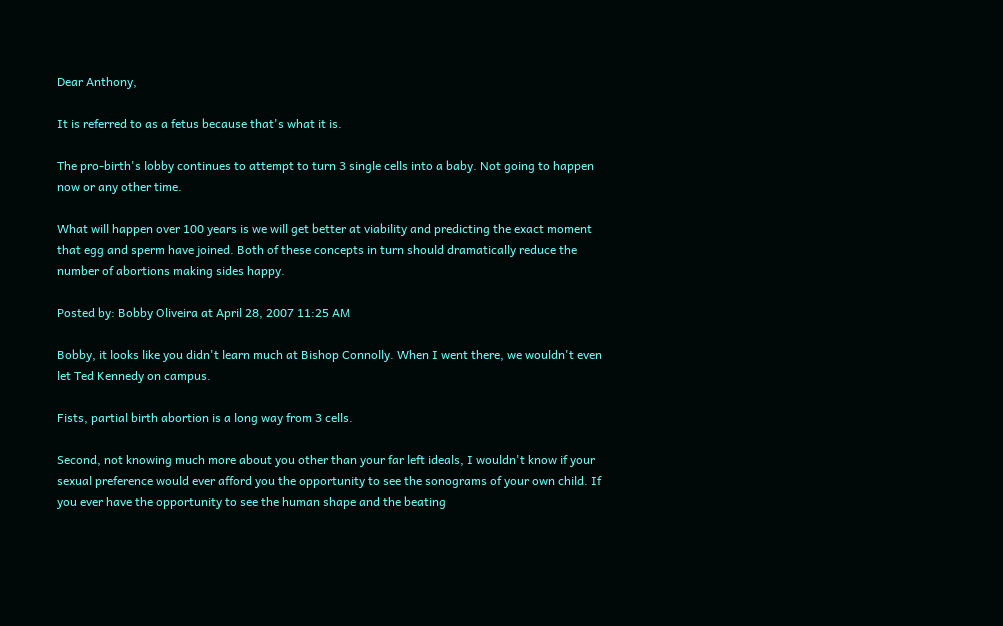Dear Anthony,

It is referred to as a fetus because that's what it is.

The pro-birth's lobby continues to attempt to turn 3 single cells into a baby. Not going to happen now or any other time.

What will happen over 100 years is we will get better at viability and predicting the exact moment that egg and sperm have joined. Both of these concepts in turn should dramatically reduce the number of abortions making sides happy.

Posted by: Bobby Oliveira at April 28, 2007 11:25 AM

Bobby, it looks like you didn't learn much at Bishop Connolly. When I went there, we wouldn't even let Ted Kennedy on campus.

Fists, partial birth abortion is a long way from 3 cells.

Second, not knowing much more about you other than your far left ideals, I wouldn't know if your sexual preference would ever afford you the opportunity to see the sonograms of your own child. If you ever have the opportunity to see the human shape and the beating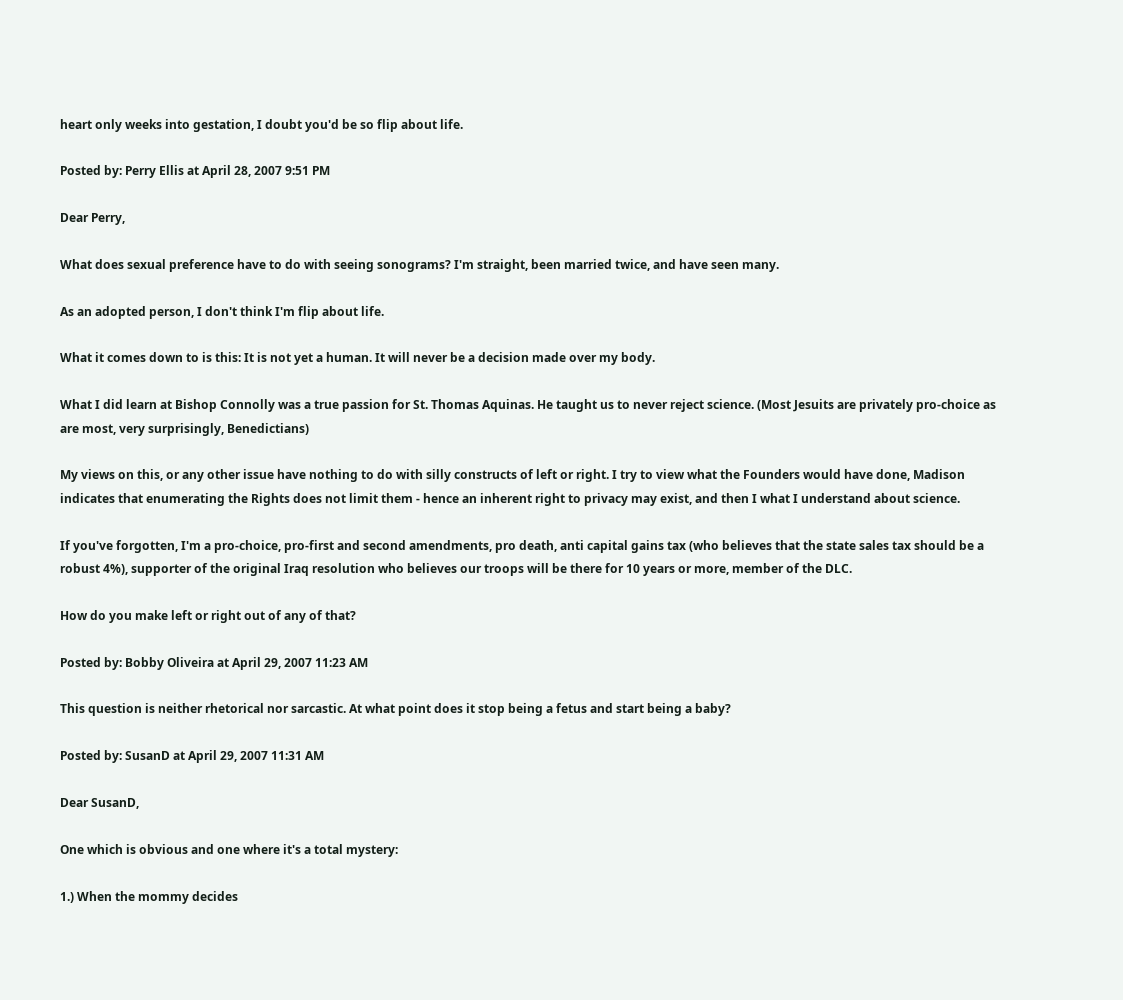heart only weeks into gestation, I doubt you'd be so flip about life.

Posted by: Perry Ellis at April 28, 2007 9:51 PM

Dear Perry,

What does sexual preference have to do with seeing sonograms? I'm straight, been married twice, and have seen many.

As an adopted person, I don't think I'm flip about life.

What it comes down to is this: It is not yet a human. It will never be a decision made over my body.

What I did learn at Bishop Connolly was a true passion for St. Thomas Aquinas. He taught us to never reject science. (Most Jesuits are privately pro-choice as are most, very surprisingly, Benedictians)

My views on this, or any other issue have nothing to do with silly constructs of left or right. I try to view what the Founders would have done, Madison indicates that enumerating the Rights does not limit them - hence an inherent right to privacy may exist, and then I what I understand about science.

If you've forgotten, I'm a pro-choice, pro-first and second amendments, pro death, anti capital gains tax (who believes that the state sales tax should be a robust 4%), supporter of the original Iraq resolution who believes our troops will be there for 10 years or more, member of the DLC.

How do you make left or right out of any of that?

Posted by: Bobby Oliveira at April 29, 2007 11:23 AM

This question is neither rhetorical nor sarcastic. At what point does it stop being a fetus and start being a baby?

Posted by: SusanD at April 29, 2007 11:31 AM

Dear SusanD,

One which is obvious and one where it's a total mystery:

1.) When the mommy decides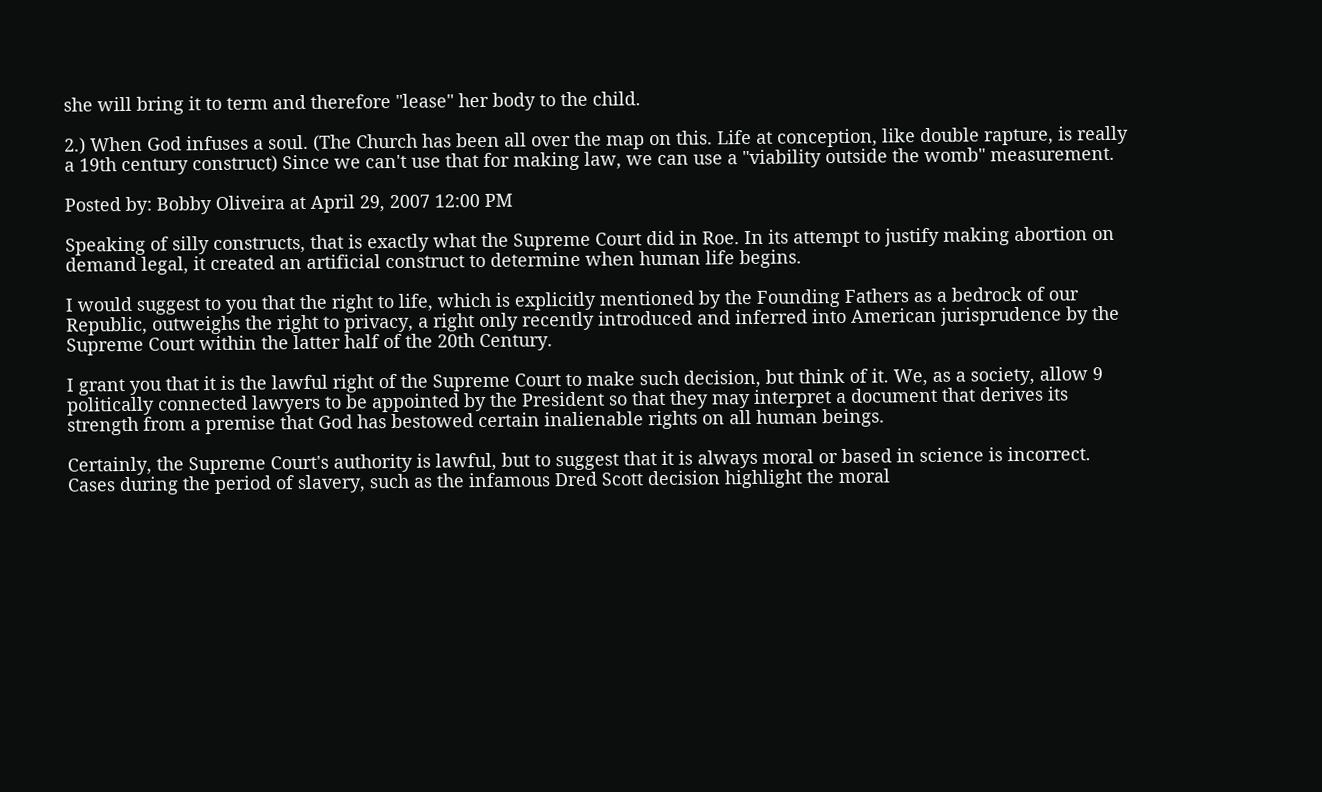she will bring it to term and therefore "lease" her body to the child.

2.) When God infuses a soul. (The Church has been all over the map on this. Life at conception, like double rapture, is really a 19th century construct) Since we can't use that for making law, we can use a "viability outside the womb" measurement.

Posted by: Bobby Oliveira at April 29, 2007 12:00 PM

Speaking of silly constructs, that is exactly what the Supreme Court did in Roe. In its attempt to justify making abortion on demand legal, it created an artificial construct to determine when human life begins.

I would suggest to you that the right to life, which is explicitly mentioned by the Founding Fathers as a bedrock of our Republic, outweighs the right to privacy, a right only recently introduced and inferred into American jurisprudence by the Supreme Court within the latter half of the 20th Century.

I grant you that it is the lawful right of the Supreme Court to make such decision, but think of it. We, as a society, allow 9 politically connected lawyers to be appointed by the President so that they may interpret a document that derives its strength from a premise that God has bestowed certain inalienable rights on all human beings.

Certainly, the Supreme Court's authority is lawful, but to suggest that it is always moral or based in science is incorrect. Cases during the period of slavery, such as the infamous Dred Scott decision highlight the moral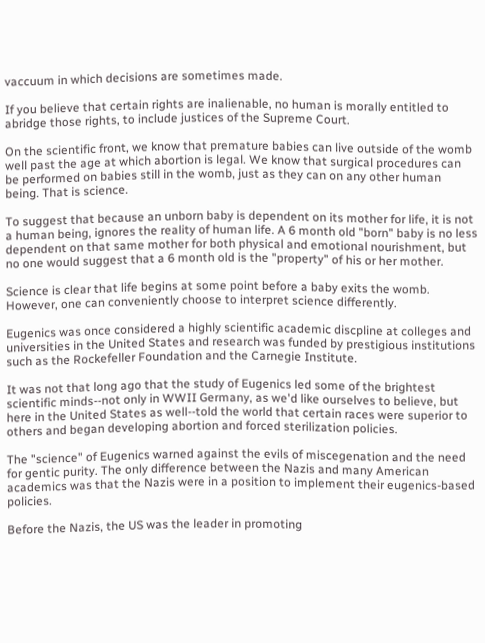vaccuum in which decisions are sometimes made.

If you believe that certain rights are inalienable, no human is morally entitled to abridge those rights, to include justices of the Supreme Court.

On the scientific front, we know that premature babies can live outside of the womb well past the age at which abortion is legal. We know that surgical procedures can be performed on babies still in the womb, just as they can on any other human being. That is science.

To suggest that because an unborn baby is dependent on its mother for life, it is not a human being, ignores the reality of human life. A 6 month old "born" baby is no less dependent on that same mother for both physical and emotional nourishment, but no one would suggest that a 6 month old is the "property" of his or her mother.

Science is clear that life begins at some point before a baby exits the womb. However, one can conveniently choose to interpret science differently.

Eugenics was once considered a highly scientific academic discpline at colleges and universities in the United States and research was funded by prestigious institutions such as the Rockefeller Foundation and the Carnegie Institute.

It was not that long ago that the study of Eugenics led some of the brightest scientific minds--not only in WWII Germany, as we'd like ourselves to believe, but here in the United States as well--told the world that certain races were superior to others and began developing abortion and forced sterilization policies.

The "science" of Eugenics warned against the evils of miscegenation and the need for gentic purity. The only difference between the Nazis and many American academics was that the Nazis were in a position to implement their eugenics-based policies.

Before the Nazis, the US was the leader in promoting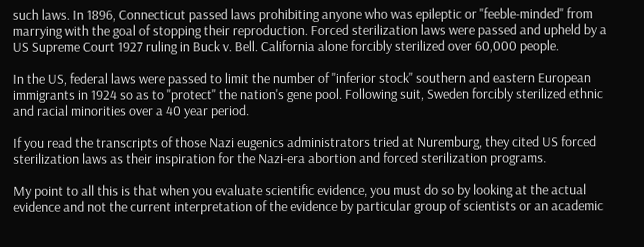such laws. In 1896, Connecticut passed laws prohibiting anyone who was epileptic or "feeble-minded" from marrying with the goal of stopping their reproduction. Forced sterilization laws were passed and upheld by a US Supreme Court 1927 ruling in Buck v. Bell. California alone forcibly sterilized over 60,000 people.

In the US, federal laws were passed to limit the number of "inferior stock" southern and eastern European immigrants in 1924 so as to "protect" the nation's gene pool. Following suit, Sweden forcibly sterilized ethnic and racial minorities over a 40 year period.

If you read the transcripts of those Nazi eugenics administrators tried at Nuremburg, they cited US forced sterilization laws as their inspiration for the Nazi-era abortion and forced sterilization programs.

My point to all this is that when you evaluate scientific evidence, you must do so by looking at the actual evidence and not the current interpretation of the evidence by particular group of scientists or an academic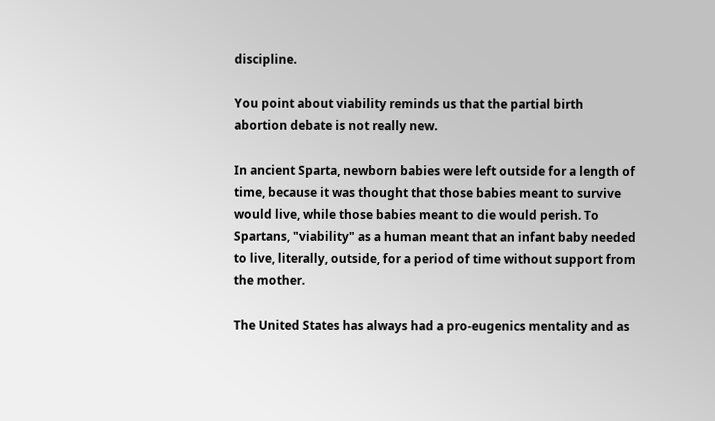discipline.

You point about viability reminds us that the partial birth abortion debate is not really new.

In ancient Sparta, newborn babies were left outside for a length of time, because it was thought that those babies meant to survive would live, while those babies meant to die would perish. To Spartans, "viability" as a human meant that an infant baby needed to live, literally, outside, for a period of time without support from the mother.

The United States has always had a pro-eugenics mentality and as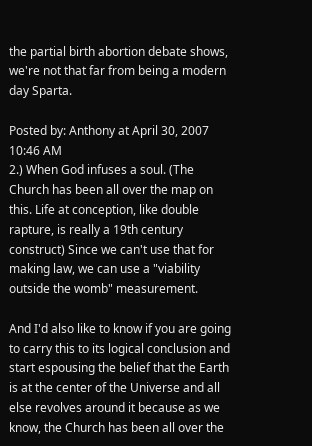the partial birth abortion debate shows, we're not that far from being a modern day Sparta.

Posted by: Anthony at April 30, 2007 10:46 AM
2.) When God infuses a soul. (The Church has been all over the map on this. Life at conception, like double rapture, is really a 19th century construct) Since we can't use that for making law, we can use a "viability outside the womb" measurement.

And I'd also like to know if you are going to carry this to its logical conclusion and start espousing the belief that the Earth is at the center of the Universe and all else revolves around it because as we know, the Church has been all over the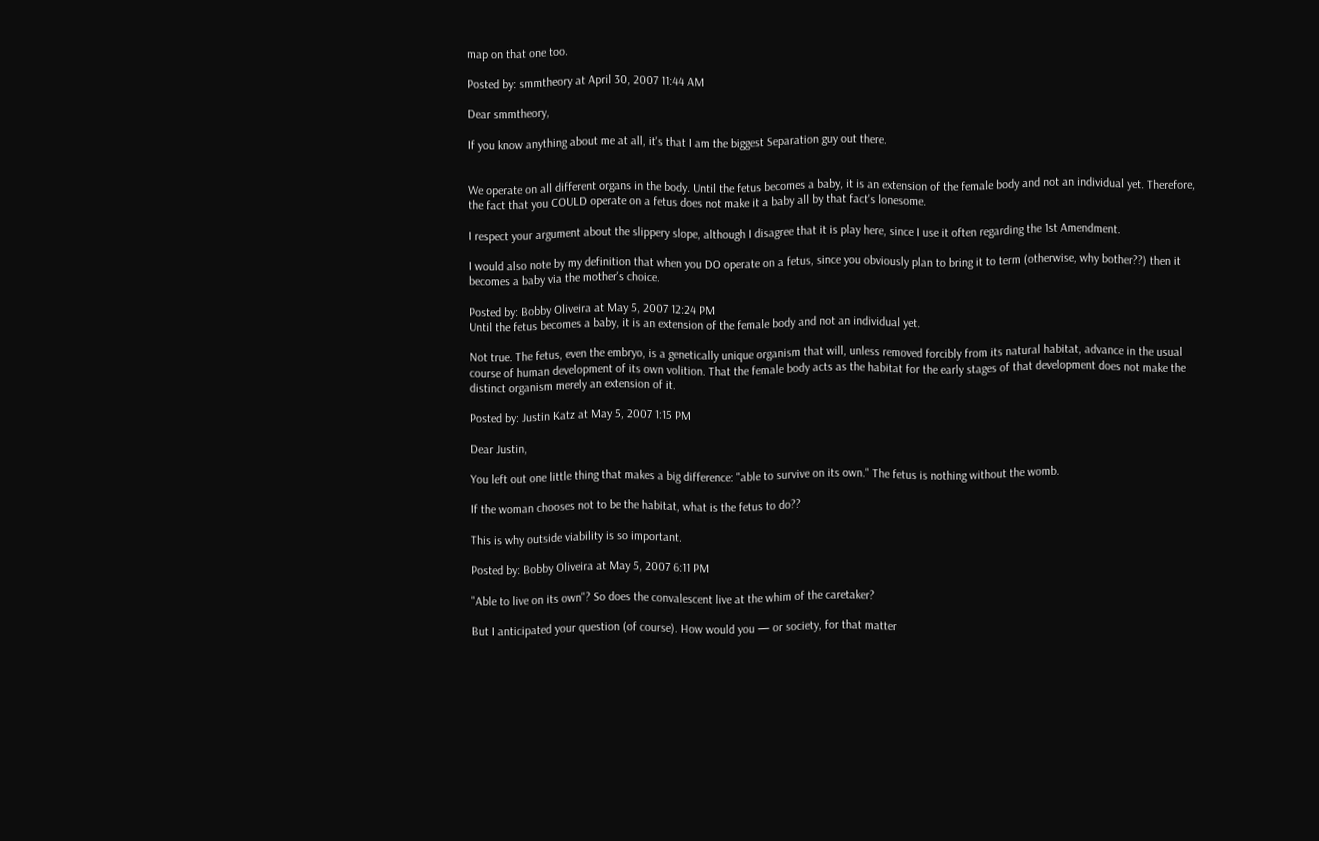map on that one too.

Posted by: smmtheory at April 30, 2007 11:44 AM

Dear smmtheory,

If you know anything about me at all, it's that I am the biggest Separation guy out there.


We operate on all different organs in the body. Until the fetus becomes a baby, it is an extension of the female body and not an individual yet. Therefore, the fact that you COULD operate on a fetus does not make it a baby all by that fact's lonesome.

I respect your argument about the slippery slope, although I disagree that it is play here, since I use it often regarding the 1st Amendment.

I would also note by my definition that when you DO operate on a fetus, since you obviously plan to bring it to term (otherwise, why bother??) then it becomes a baby via the mother's choice.

Posted by: Bobby Oliveira at May 5, 2007 12:24 PM
Until the fetus becomes a baby, it is an extension of the female body and not an individual yet.

Not true. The fetus, even the embryo, is a genetically unique organism that will, unless removed forcibly from its natural habitat, advance in the usual course of human development of its own volition. That the female body acts as the habitat for the early stages of that development does not make the distinct organism merely an extension of it.

Posted by: Justin Katz at May 5, 2007 1:15 PM

Dear Justin,

You left out one little thing that makes a big difference: "able to survive on its own." The fetus is nothing without the womb.

If the woman chooses not to be the habitat, what is the fetus to do??

This is why outside viability is so important.

Posted by: Bobby Oliveira at May 5, 2007 6:11 PM

"Able to live on its own"? So does the convalescent live at the whim of the caretaker?

But I anticipated your question (of course). How would you — or society, for that matter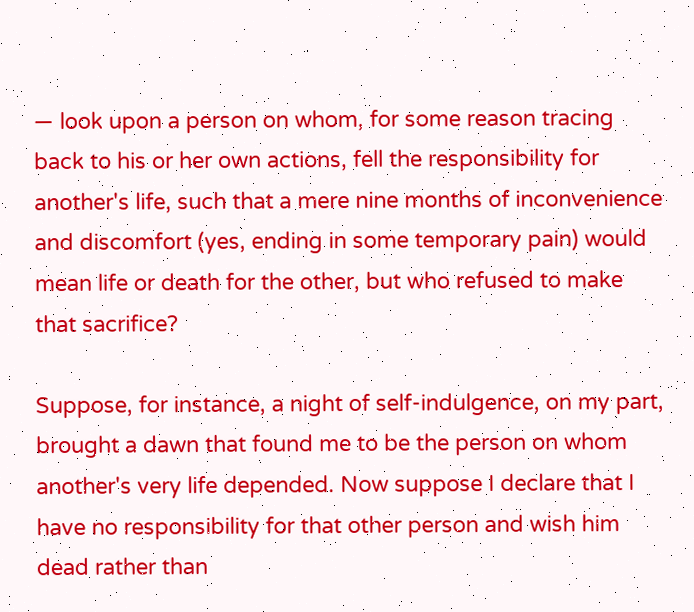— look upon a person on whom, for some reason tracing back to his or her own actions, fell the responsibility for another's life, such that a mere nine months of inconvenience and discomfort (yes, ending in some temporary pain) would mean life or death for the other, but who refused to make that sacrifice?

Suppose, for instance, a night of self-indulgence, on my part, brought a dawn that found me to be the person on whom another's very life depended. Now suppose I declare that I have no responsibility for that other person and wish him dead rather than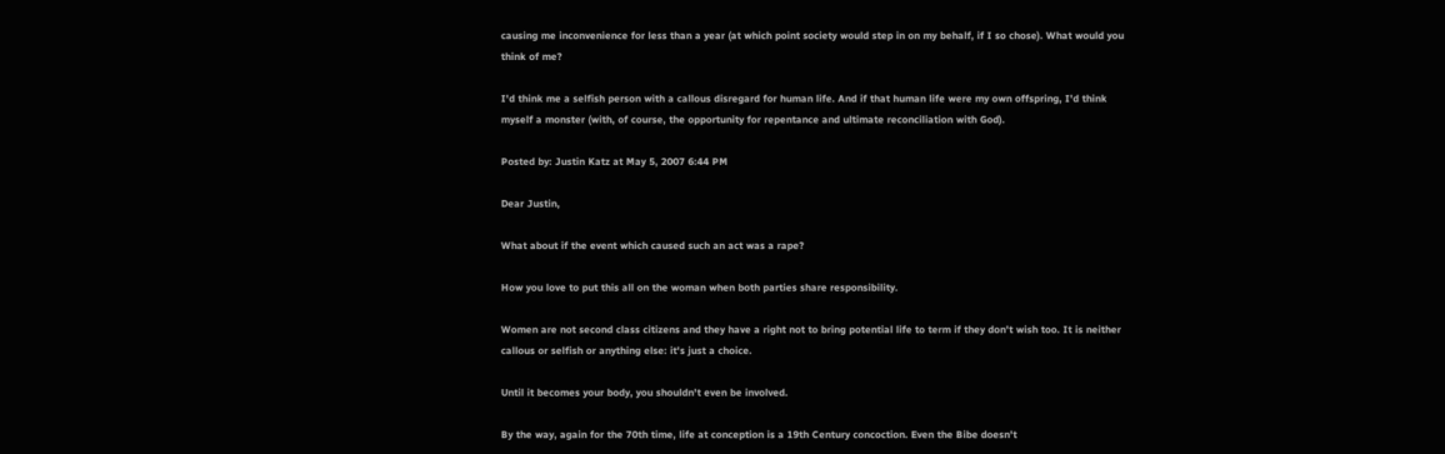causing me inconvenience for less than a year (at which point society would step in on my behalf, if I so chose). What would you think of me?

I'd think me a selfish person with a callous disregard for human life. And if that human life were my own offspring, I'd think myself a monster (with, of course, the opportunity for repentance and ultimate reconciliation with God).

Posted by: Justin Katz at May 5, 2007 6:44 PM

Dear Justin,

What about if the event which caused such an act was a rape?

How you love to put this all on the woman when both parties share responsibility.

Women are not second class citizens and they have a right not to bring potential life to term if they don't wish too. It is neither callous or selfish or anything else: it's just a choice.

Until it becomes your body, you shouldn't even be involved.

By the way, again for the 70th time, life at conception is a 19th Century concoction. Even the Bibe doesn't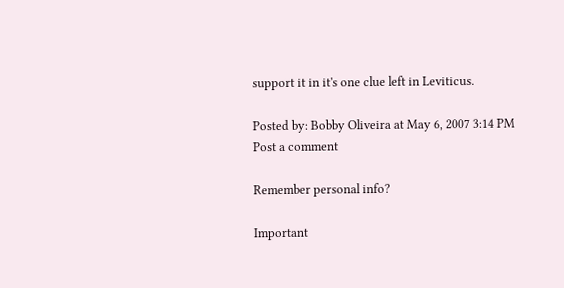support it in it's one clue left in Leviticus.

Posted by: Bobby Oliveira at May 6, 2007 3:14 PM
Post a comment

Remember personal info?

Important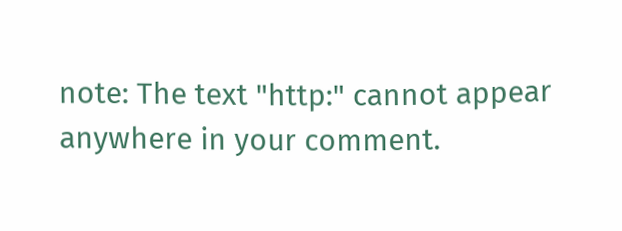note: The text "http:" cannot appear anywhere in your comment.